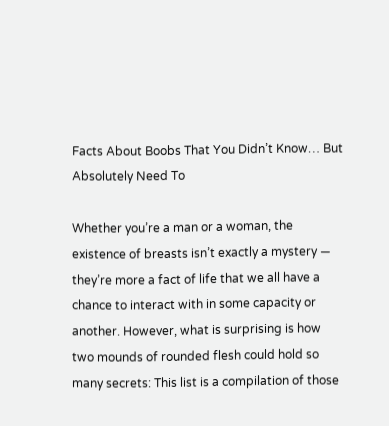Facts About Boobs That You Didn’t Know… But Absolutely Need To

Whether you’re a man or a woman, the existence of breasts isn’t exactly a mystery — they’re more a fact of life that we all have a chance to interact with in some capacity or another. However, what is surprising is how two mounds of rounded flesh could hold so many secrets: This list is a compilation of those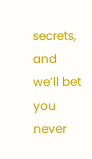secrets, and we’ll bet you never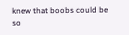knew that boobs could be so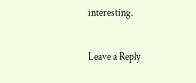interesting.

Leave a Reply